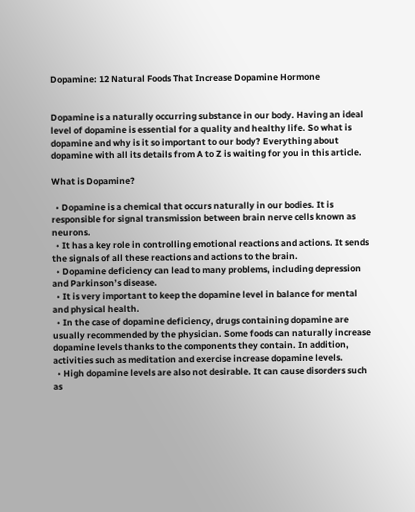Dopamine: 12 Natural Foods That Increase Dopamine Hormone


Dopamine is a naturally occurring substance in our body. Having an ideal level of dopamine is essential for a quality and healthy life. So what is dopamine and why is it so important to our body? Everything about dopamine with all its details from A to Z is waiting for you in this article.

What is Dopamine?

  • Dopamine is a chemical that occurs naturally in our bodies. It is responsible for signal transmission between brain nerve cells known as neurons.
  • It has a key role in controlling emotional reactions and actions. It sends the signals of all these reactions and actions to the brain.
  • Dopamine deficiency can lead to many problems, including depression and Parkinson’s disease.
  • It is very important to keep the dopamine level in balance for mental and physical health.
  • In the case of dopamine deficiency, drugs containing dopamine are usually recommended by the physician. Some foods can naturally increase dopamine levels thanks to the components they contain. In addition, activities such as meditation and exercise increase dopamine levels.
  • High dopamine levels are also not desirable. It can cause disorders such as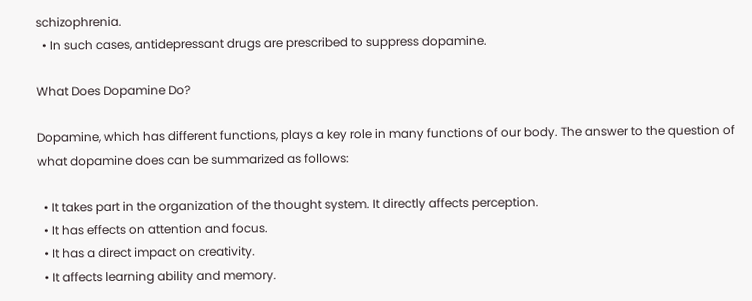schizophrenia.
  • In such cases, antidepressant drugs are prescribed to suppress dopamine.

What Does Dopamine Do?

Dopamine, which has different functions, plays a key role in many functions of our body. The answer to the question of what dopamine does can be summarized as follows:

  • It takes part in the organization of the thought system. It directly affects perception.
  • It has effects on attention and focus.
  • It has a direct impact on creativity.
  • It affects learning ability and memory.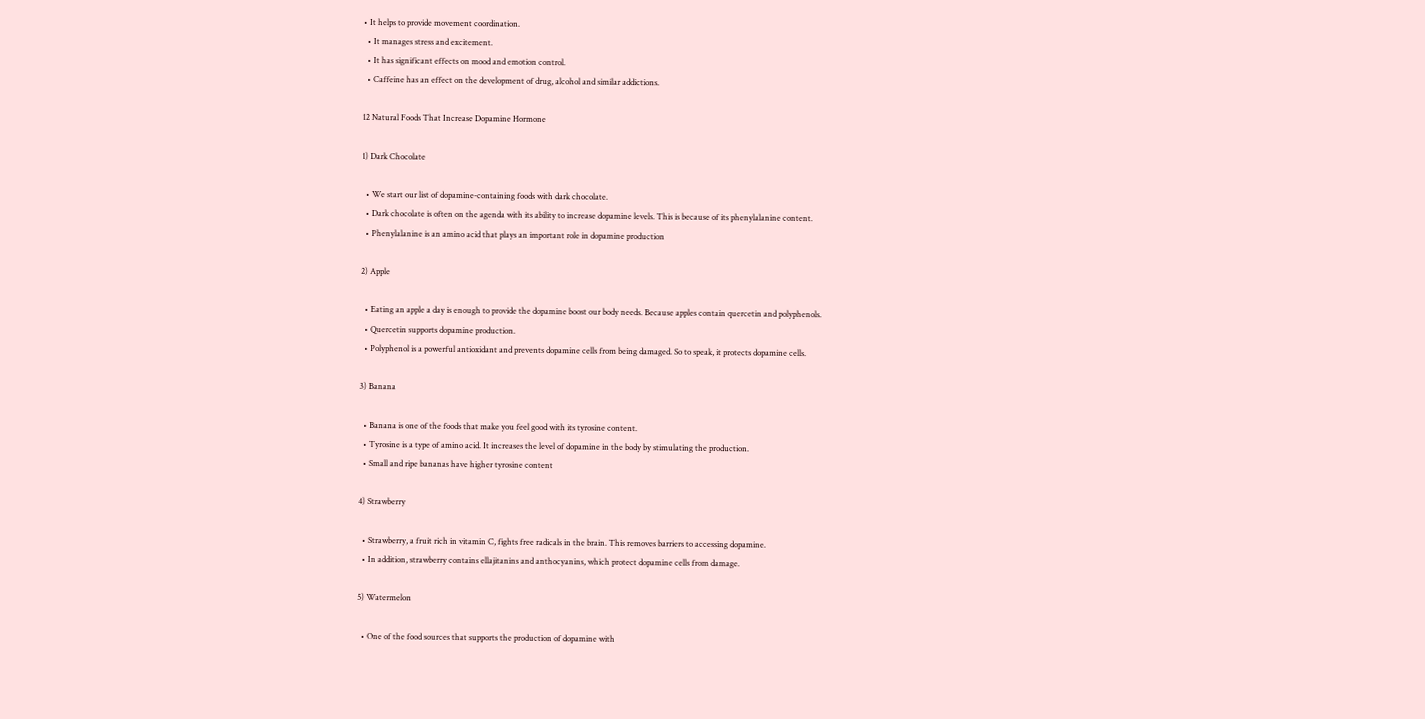• It helps to provide movement coordination.
  • It manages stress and excitement.
  • It has significant effects on mood and emotion control.
  • Caffeine has an effect on the development of drug, alcohol and similar addictions.

12 Natural Foods That Increase Dopamine Hormone

1) Dark Chocolate

  • We start our list of dopamine-containing foods with dark chocolate.
  • Dark chocolate is often on the agenda with its ability to increase dopamine levels. This is because of its phenylalanine content.
  • Phenylalanine is an amino acid that plays an important role in dopamine production

2) Apple

  • Eating an apple a day is enough to provide the dopamine boost our body needs. Because apples contain quercetin and polyphenols.
  • Quercetin supports dopamine production.
  • Polyphenol is a powerful antioxidant and prevents dopamine cells from being damaged. So to speak, it protects dopamine cells.

3) Banana

  • Banana is one of the foods that make you feel good with its tyrosine content.
  • Tyrosine is a type of amino acid. It increases the level of dopamine in the body by stimulating the production.
  • Small and ripe bananas have higher tyrosine content

4) Strawberry

  • Strawberry, a fruit rich in vitamin C, fights free radicals in the brain. This removes barriers to accessing dopamine.
  • In addition, strawberry contains ellajitanins and anthocyanins, which protect dopamine cells from damage.

5) Watermelon

  • One of the food sources that supports the production of dopamine with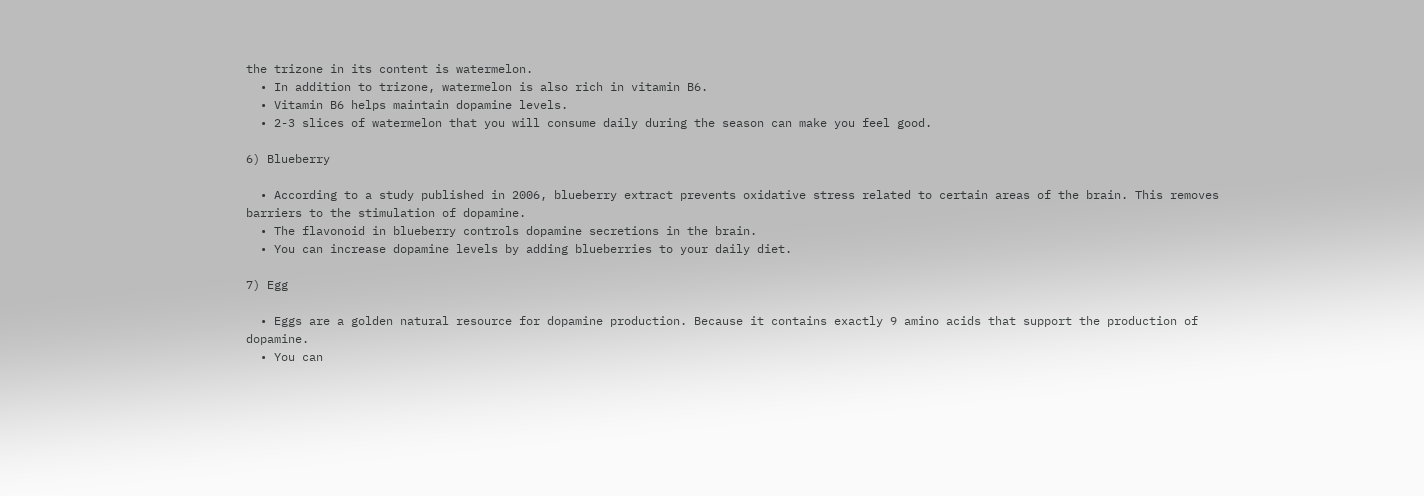the trizone in its content is watermelon.
  • In addition to trizone, watermelon is also rich in vitamin B6.
  • Vitamin B6 helps maintain dopamine levels.
  • 2-3 slices of watermelon that you will consume daily during the season can make you feel good.

6) Blueberry

  • According to a study published in 2006, blueberry extract prevents oxidative stress related to certain areas of the brain. This removes barriers to the stimulation of dopamine.
  • The flavonoid in blueberry controls dopamine secretions in the brain.
  • You can increase dopamine levels by adding blueberries to your daily diet.

7) Egg

  • Eggs are a golden natural resource for dopamine production. Because it contains exactly 9 amino acids that support the production of dopamine.
  • You can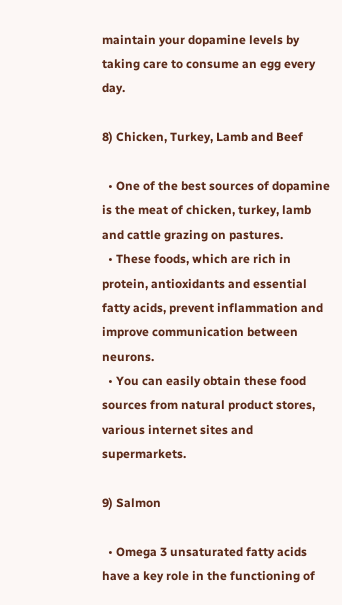maintain your dopamine levels by taking care to consume an egg every day.

8) Chicken, Turkey, Lamb and Beef

  • One of the best sources of dopamine is the meat of chicken, turkey, lamb and cattle grazing on pastures.
  • These foods, which are rich in protein, antioxidants and essential fatty acids, prevent inflammation and improve communication between neurons.
  • You can easily obtain these food sources from natural product stores, various internet sites and supermarkets.

9) Salmon

  • Omega 3 unsaturated fatty acids have a key role in the functioning of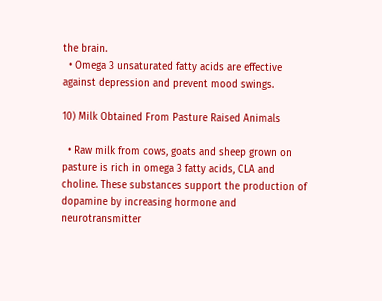the brain.
  • Omega 3 unsaturated fatty acids are effective against depression and prevent mood swings.

10) Milk Obtained From Pasture Raised Animals

  • Raw milk from cows, goats and sheep grown on pasture is rich in omega 3 fatty acids, CLA and choline. These substances support the production of dopamine by increasing hormone and neurotransmitter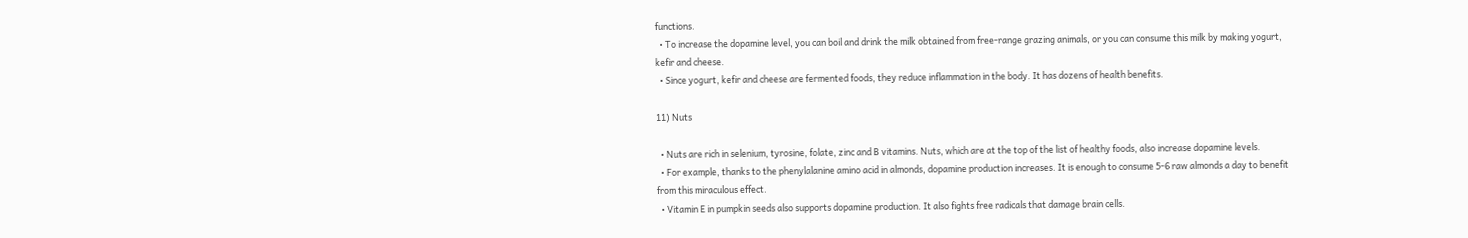functions.
  • To increase the dopamine level, you can boil and drink the milk obtained from free-range grazing animals, or you can consume this milk by making yogurt, kefir and cheese.
  • Since yogurt, kefir and cheese are fermented foods, they reduce inflammation in the body. It has dozens of health benefits.

11) Nuts

  • Nuts are rich in selenium, tyrosine, folate, zinc and B vitamins. Nuts, which are at the top of the list of healthy foods, also increase dopamine levels.
  • For example, thanks to the phenylalanine amino acid in almonds, dopamine production increases. It is enough to consume 5-6 raw almonds a day to benefit from this miraculous effect.
  • Vitamin E in pumpkin seeds also supports dopamine production. It also fights free radicals that damage brain cells.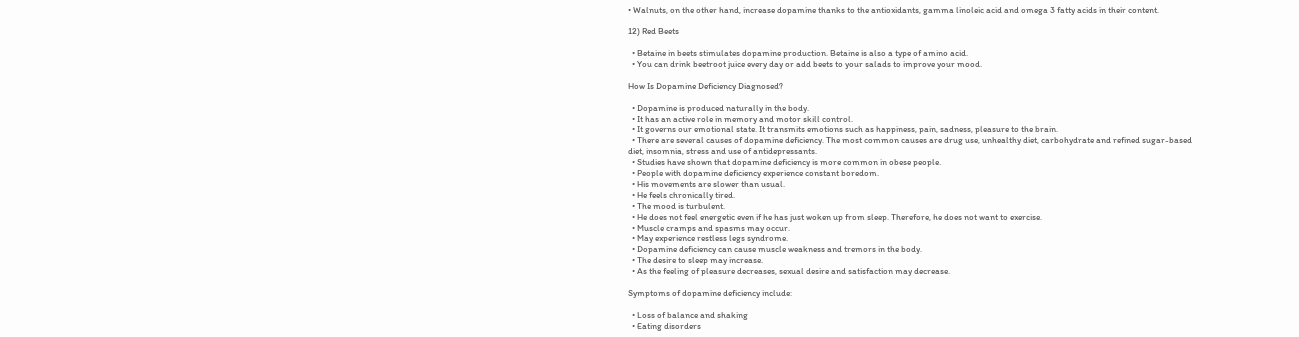• Walnuts, on the other hand, increase dopamine thanks to the antioxidants, gamma linoleic acid and omega 3 fatty acids in their content.

12) Red Beets

  • Betaine in beets stimulates dopamine production. Betaine is also a type of amino acid.
  • You can drink beetroot juice every day or add beets to your salads to improve your mood.

How Is Dopamine Deficiency Diagnosed?

  • Dopamine is produced naturally in the body.
  • It has an active role in memory and motor skill control.
  • It governs our emotional state. It transmits emotions such as happiness, pain, sadness, pleasure to the brain.
  • There are several causes of dopamine deficiency. The most common causes are drug use, unhealthy diet, carbohydrate and refined sugar-based diet, insomnia, stress and use of antidepressants.
  • Studies have shown that dopamine deficiency is more common in obese people.
  • People with dopamine deficiency experience constant boredom.
  • His movements are slower than usual.
  • He feels chronically tired.
  • The mood is turbulent.
  • He does not feel energetic even if he has just woken up from sleep. Therefore, he does not want to exercise.
  • Muscle cramps and spasms may occur.
  • May experience restless legs syndrome.
  • Dopamine deficiency can cause muscle weakness and tremors in the body.
  • The desire to sleep may increase.
  • As the feeling of pleasure decreases, sexual desire and satisfaction may decrease.

Symptoms of dopamine deficiency include:

  • Loss of balance and shaking
  • Eating disorders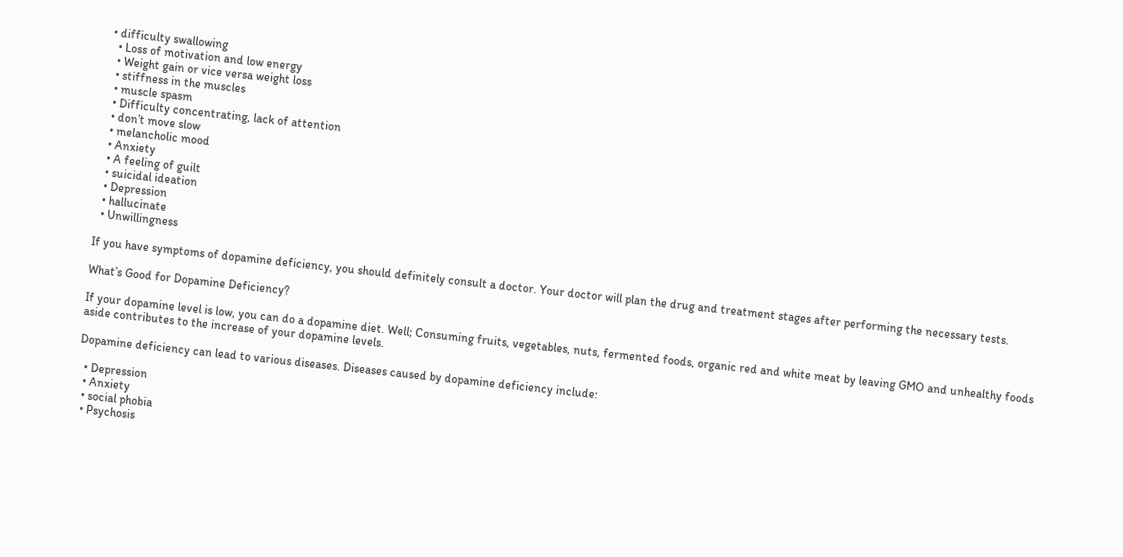• difficulty swallowing
  • Loss of motivation and low energy
  • Weight gain or vice versa weight loss
  • stiffness in the muscles
  • muscle spasm
  • Difficulty concentrating, lack of attention
  • don’t move slow
  • melancholic mood
  • Anxiety
  • A feeling of guilt
  • suicidal ideation
  • Depression
  • hallucinate
  • Unwillingness

If you have symptoms of dopamine deficiency, you should definitely consult a doctor. Your doctor will plan the drug and treatment stages after performing the necessary tests.

What’s Good for Dopamine Deficiency?

If your dopamine level is low, you can do a dopamine diet. Well; Consuming fruits, vegetables, nuts, fermented foods, organic red and white meat by leaving GMO and unhealthy foods aside contributes to the increase of your dopamine levels.

Dopamine deficiency can lead to various diseases. Diseases caused by dopamine deficiency include:

  • Depression
  • Anxiety
  • social phobia
  • Psychosis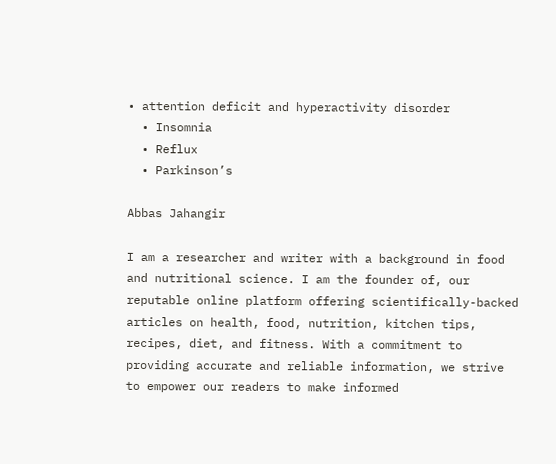• attention deficit and hyperactivity disorder
  • Insomnia
  • Reflux
  • Parkinson’s

Abbas Jahangir

I am a researcher and writer with a background in food and nutritional science. I am the founder of, our reputable online platform offering scientifically-backed articles on health, food, nutrition, kitchen tips, recipes, diet, and fitness. With a commitment to providing accurate and reliable information, we strive to empower our readers to make informed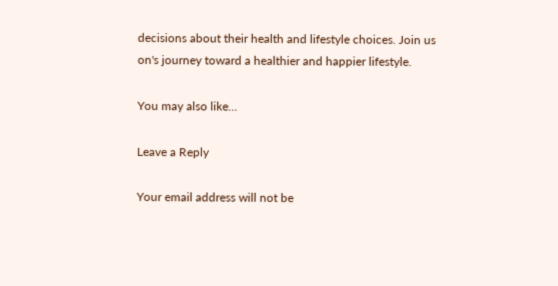decisions about their health and lifestyle choices. Join us on's journey toward a healthier and happier lifestyle.

You may also like...

Leave a Reply

Your email address will not be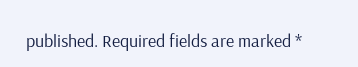published. Required fields are marked *